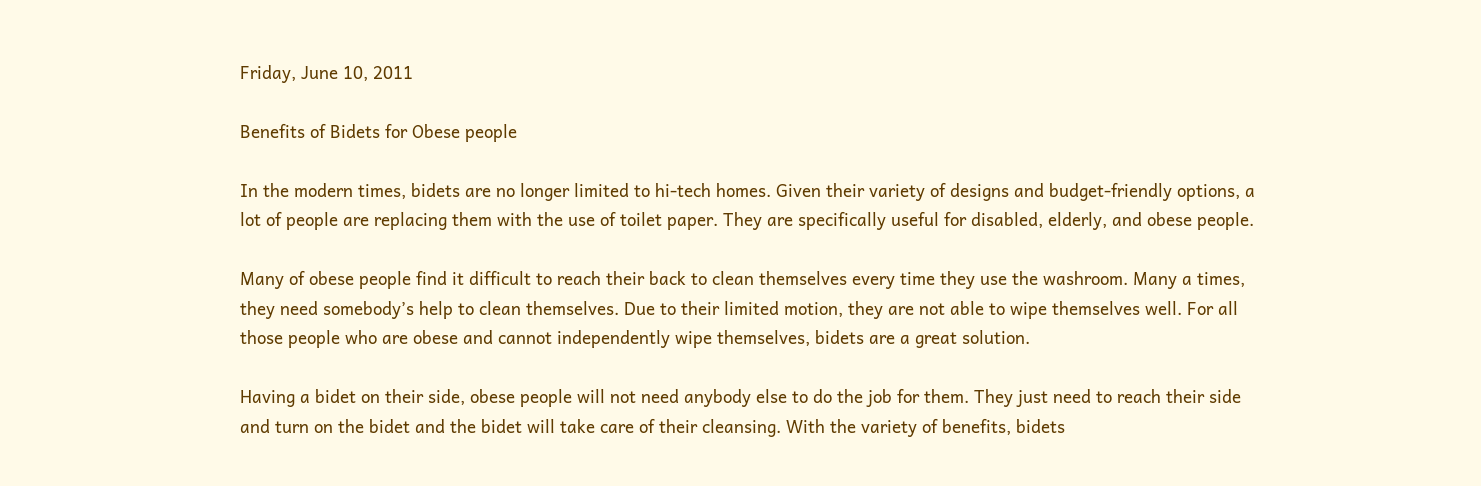Friday, June 10, 2011

Benefits of Bidets for Obese people

In the modern times, bidets are no longer limited to hi-tech homes. Given their variety of designs and budget-friendly options, a lot of people are replacing them with the use of toilet paper. They are specifically useful for disabled, elderly, and obese people.

Many of obese people find it difficult to reach their back to clean themselves every time they use the washroom. Many a times, they need somebody’s help to clean themselves. Due to their limited motion, they are not able to wipe themselves well. For all those people who are obese and cannot independently wipe themselves, bidets are a great solution.

Having a bidet on their side, obese people will not need anybody else to do the job for them. They just need to reach their side and turn on the bidet and the bidet will take care of their cleansing. With the variety of benefits, bidets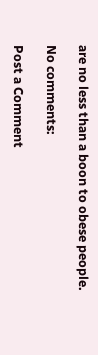are no less than a boon to obese people.

No comments:

Post a Comment